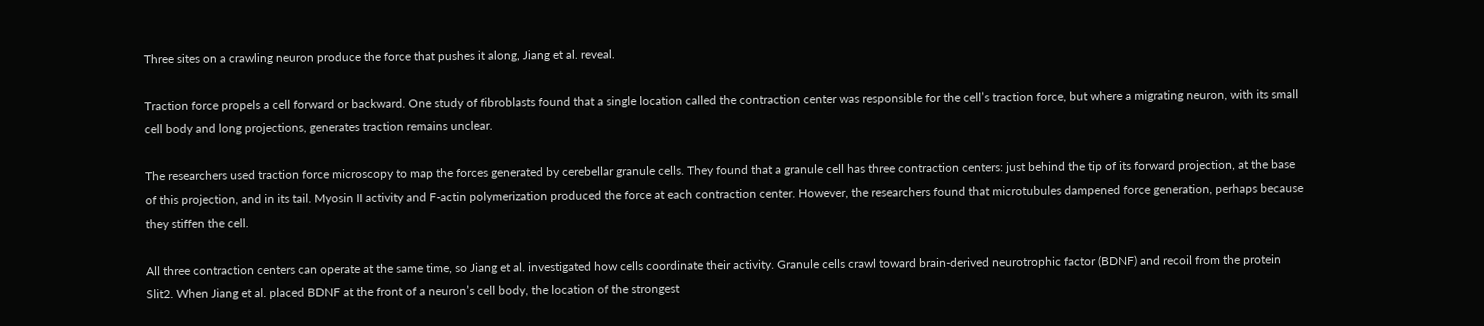Three sites on a crawling neuron produce the force that pushes it along, Jiang et al. reveal.

Traction force propels a cell forward or backward. One study of fibroblasts found that a single location called the contraction center was responsible for the cell’s traction force, but where a migrating neuron, with its small cell body and long projections, generates traction remains unclear.

The researchers used traction force microscopy to map the forces generated by cerebellar granule cells. They found that a granule cell has three contraction centers: just behind the tip of its forward projection, at the base of this projection, and in its tail. Myosin II activity and F-actin polymerization produced the force at each contraction center. However, the researchers found that microtubules dampened force generation, perhaps because they stiffen the cell.

All three contraction centers can operate at the same time, so Jiang et al. investigated how cells coordinate their activity. Granule cells crawl toward brain-derived neurotrophic factor (BDNF) and recoil from the protein Slit2. When Jiang et al. placed BDNF at the front of a neuron’s cell body, the location of the strongest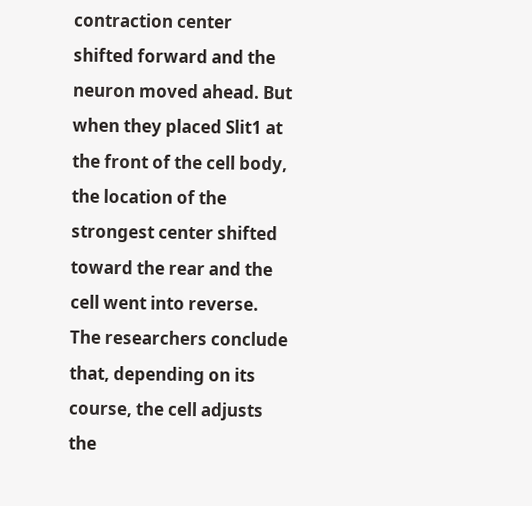contraction center shifted forward and the neuron moved ahead. But when they placed Slit1 at the front of the cell body, the location of the strongest center shifted toward the rear and the cell went into reverse. The researchers conclude that, depending on its course, the cell adjusts the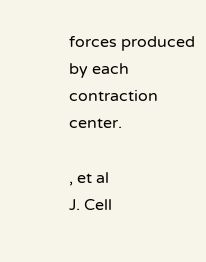forces produced by each contraction center.

, et al
J. Cell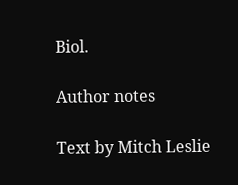Biol.

Author notes

Text by Mitch Leslie